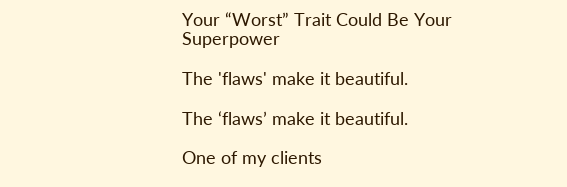Your “Worst” Trait Could Be Your Superpower

The 'flaws' make it beautiful.

The ‘flaws’ make it beautiful.

One of my clients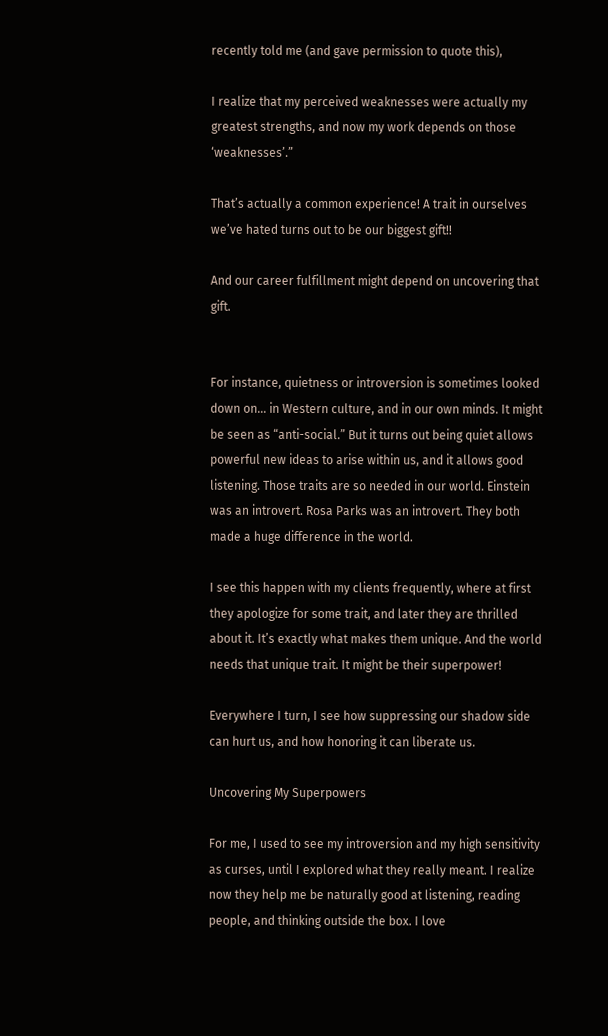recently told me (and gave permission to quote this),

I realize that my perceived weaknesses were actually my greatest strengths, and now my work depends on those ‘weaknesses’.”

That’s actually a common experience! A trait in ourselves we’ve hated turns out to be our biggest gift!!

And our career fulfillment might depend on uncovering that gift.


For instance, quietness or introversion is sometimes looked down on… in Western culture, and in our own minds. It might be seen as “anti-social.” But it turns out being quiet allows powerful new ideas to arise within us, and it allows good listening. Those traits are so needed in our world. Einstein was an introvert. Rosa Parks was an introvert. They both made a huge difference in the world.

I see this happen with my clients frequently, where at first they apologize for some trait, and later they are thrilled about it. It’s exactly what makes them unique. And the world needs that unique trait. It might be their superpower!

Everywhere I turn, I see how suppressing our shadow side can hurt us, and how honoring it can liberate us.

Uncovering My Superpowers

For me, I used to see my introversion and my high sensitivity as curses, until I explored what they really meant. I realize now they help me be naturally good at listening, reading people, and thinking outside the box. I love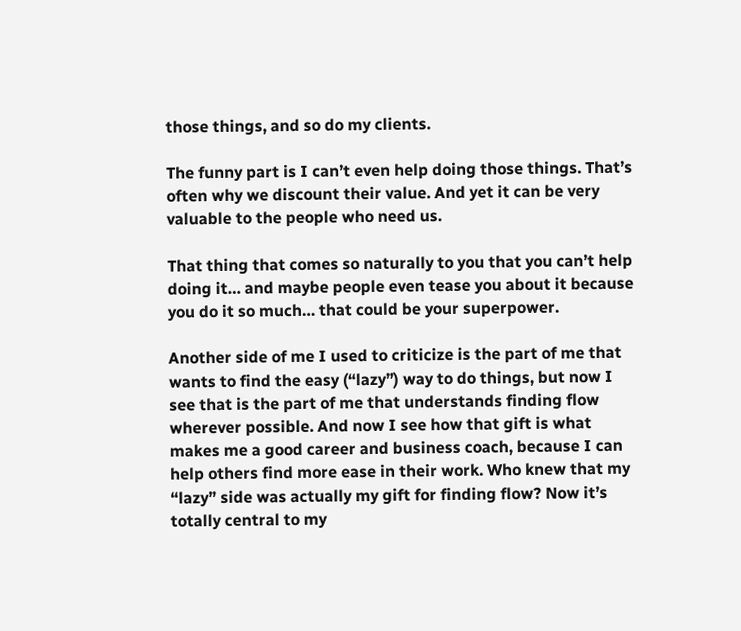those things, and so do my clients.

The funny part is I can’t even help doing those things. That’s often why we discount their value. And yet it can be very valuable to the people who need us.

That thing that comes so naturally to you that you can’t help doing it… and maybe people even tease you about it because you do it so much… that could be your superpower.

Another side of me I used to criticize is the part of me that wants to find the easy (“lazy”) way to do things, but now I see that is the part of me that understands finding flow wherever possible. And now I see how that gift is what makes me a good career and business coach, because I can help others find more ease in their work. Who knew that my “lazy” side was actually my gift for finding flow? Now it’s totally central to my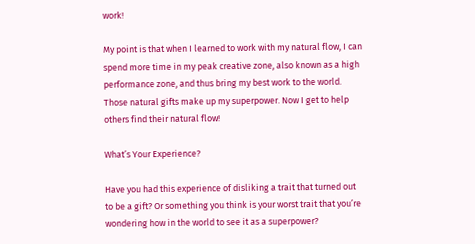work!

My point is that when I learned to work with my natural flow, I can spend more time in my peak creative zone, also known as a high performance zone, and thus bring my best work to the world. Those natural gifts make up my superpower. Now I get to help others find their natural flow!

What’s Your Experience?

Have you had this experience of disliking a trait that turned out to be a gift? Or something you think is your worst trait that you’re wondering how in the world to see it as a superpower?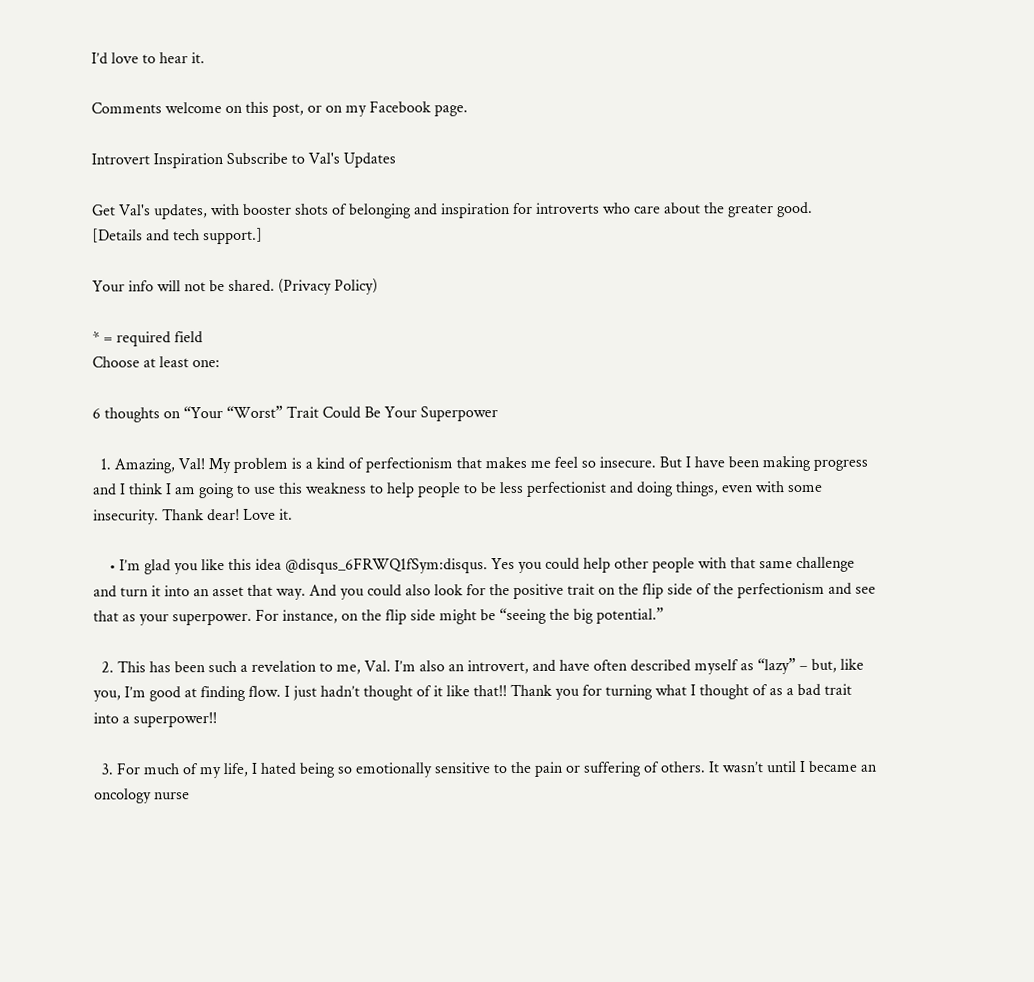I’d love to hear it.

Comments welcome on this post, or on my Facebook page.

Introvert Inspiration Subscribe to Val's Updates

Get Val's updates, with booster shots of belonging and inspiration for introverts who care about the greater good.
[Details and tech support.]

Your info will not be shared. (Privacy Policy)

* = required field
Choose at least one:

6 thoughts on “Your “Worst” Trait Could Be Your Superpower

  1. Amazing, Val! My problem is a kind of perfectionism that makes me feel so insecure. But I have been making progress and I think I am going to use this weakness to help people to be less perfectionist and doing things, even with some insecurity. Thank dear! Love it.

    • I’m glad you like this idea @disqus_6FRWQ1fSym:disqus. Yes you could help other people with that same challenge and turn it into an asset that way. And you could also look for the positive trait on the flip side of the perfectionism and see that as your superpower. For instance, on the flip side might be “seeing the big potential.”

  2. This has been such a revelation to me, Val. I’m also an introvert, and have often described myself as “lazy” – but, like you, I’m good at finding flow. I just hadn’t thought of it like that!! Thank you for turning what I thought of as a bad trait into a superpower!!

  3. For much of my life, I hated being so emotionally sensitive to the pain or suffering of others. It wasn’t until I became an oncology nurse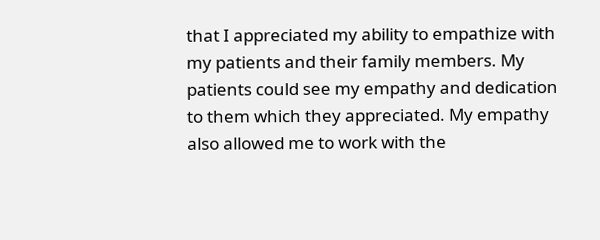that I appreciated my ability to empathize with my patients and their family members. My patients could see my empathy and dedication to them which they appreciated. My empathy also allowed me to work with the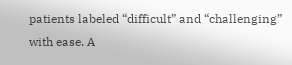patients labeled “difficult” and “challenging” with ease. A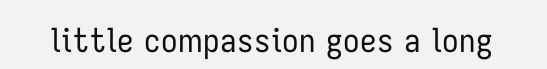little compassion goes a long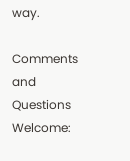way.

Comments and Questions Welcome: